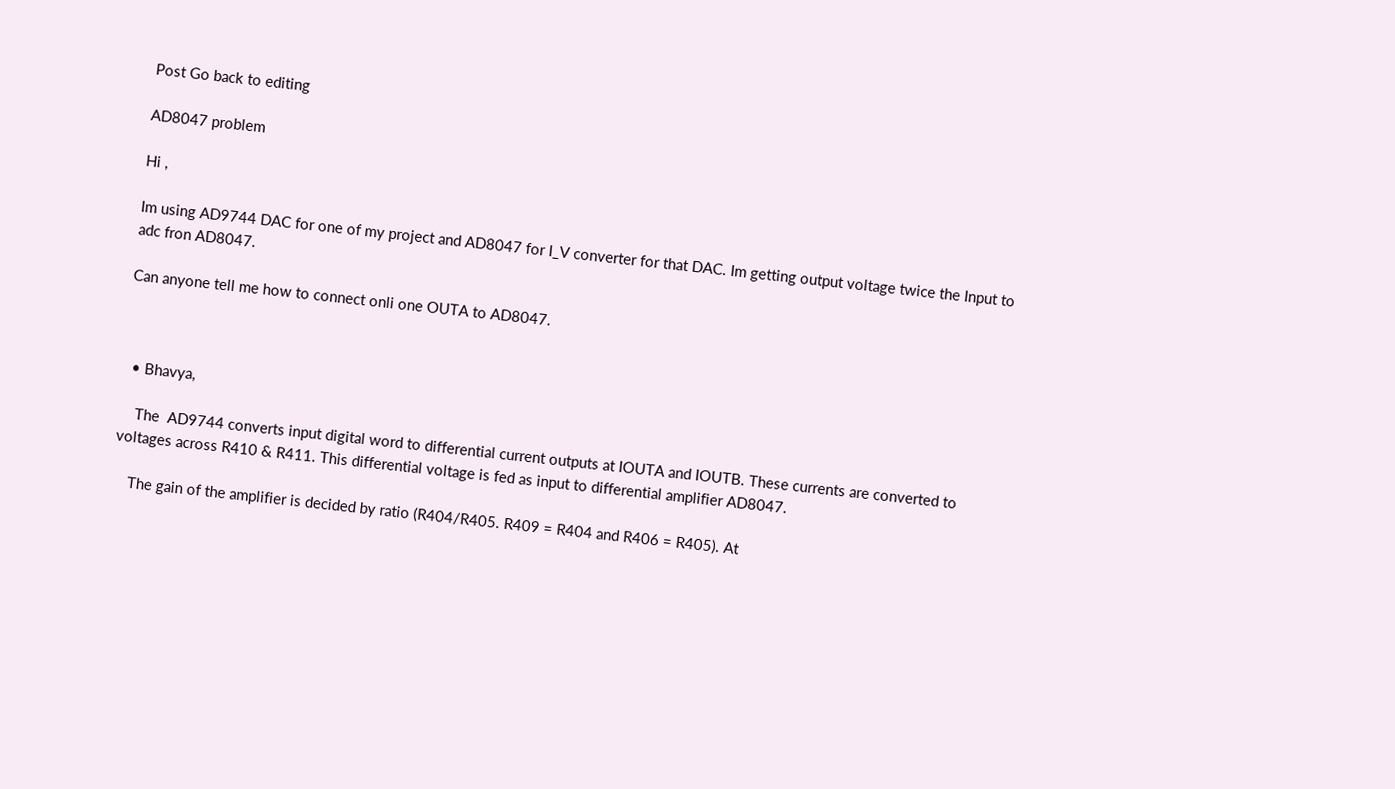Post Go back to editing

AD8047 problem

Hi ,

Im using AD9744 DAC for one of my project and AD8047 for I_V converter for that DAC. Im getting output voltage twice the Input to adc fron AD8047.

Can anyone tell me how to connect onli one OUTA to AD8047.



  • Bhavya,

    The  AD9744 converts input digital word to differential current outputs at IOUTA and IOUTB. These currents are converted to voltages across R410 & R411. This differential voltage is fed as input to differential amplifier AD8047.

    The gain of the amplifier is decided by ratio (R404/R405. R409 = R404 and R406 = R405). At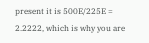present it is 500E/225E = 2.2222, which is why you are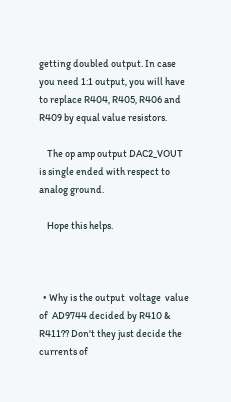getting doubled output. In case you need 1:1 output, you will have to replace R404, R405, R406 and R409 by equal value resistors.

    The op amp output DAC2_VOUT is single ended with respect to analog ground.

    Hope this helps.



  • Why is the output  voltage  value of  AD9744 decided by R410 & R411?? Don't they just decide the currents of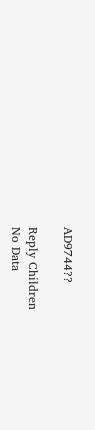AD9744??

Reply Children
No Data